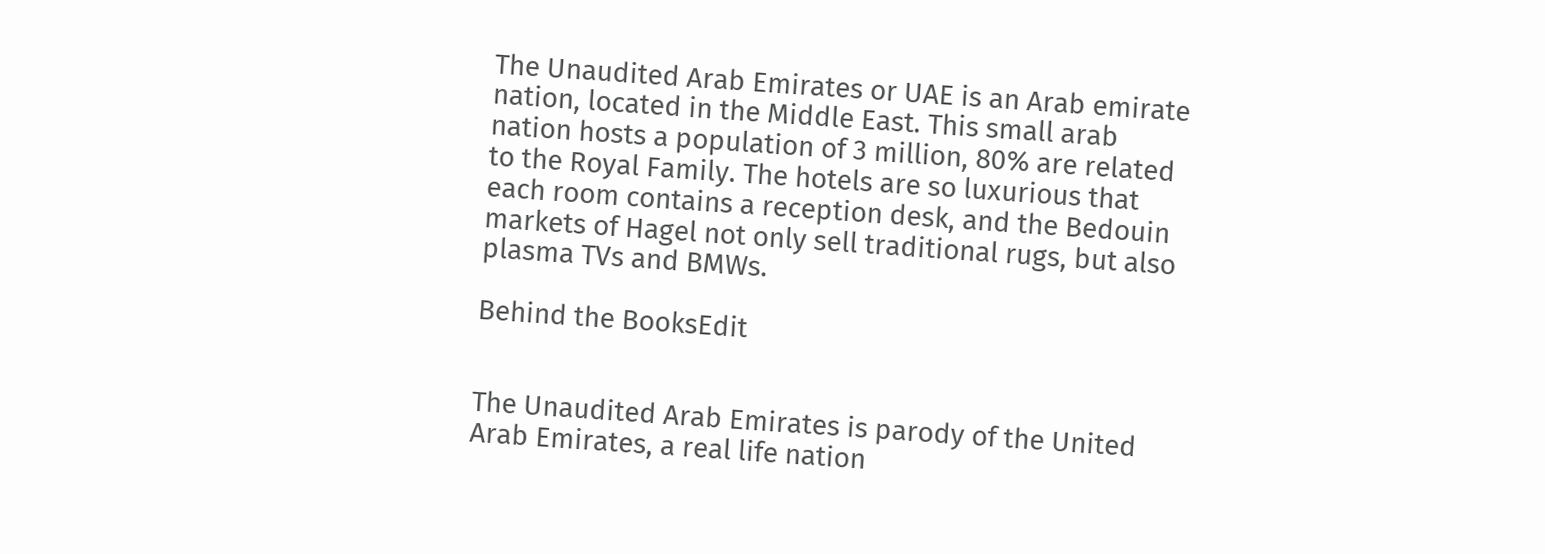The Unaudited Arab Emirates or UAE is an Arab emirate nation, located in the Middle East. This small arab nation hosts a population of 3 million, 80% are related to the Royal Family. The hotels are so luxurious that each room contains a reception desk, and the Bedouin markets of Hagel not only sell traditional rugs, but also plasma TVs and BMWs.

Behind the BooksEdit


The Unaudited Arab Emirates is parody of the United Arab Emirates, a real life nation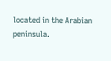located in the Arabian peninsula.